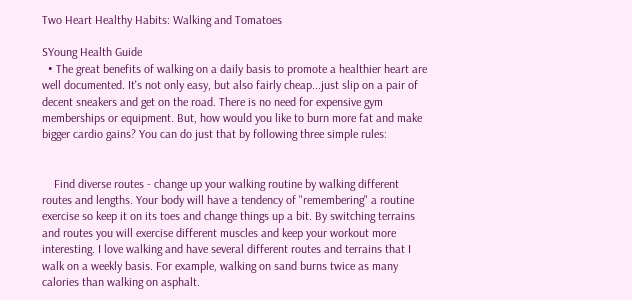Two Heart Healthy Habits: Walking and Tomatoes

SYoung Health Guide
  • The great benefits of walking on a daily basis to promote a healthier heart are well documented. It's not only easy, but also fairly cheap...just slip on a pair of decent sneakers and get on the road. There is no need for expensive gym memberships or equipment. But, how would you like to burn more fat and make bigger cardio gains? You can do just that by following three simple rules:


    Find diverse routes - change up your walking routine by walking different routes and lengths. Your body will have a tendency of "remembering" a routine exercise so keep it on its toes and change things up a bit. By switching terrains and routes you will exercise different muscles and keep your workout more interesting. I love walking and have several different routes and terrains that I walk on a weekly basis. For example, walking on sand burns twice as many calories than walking on asphalt.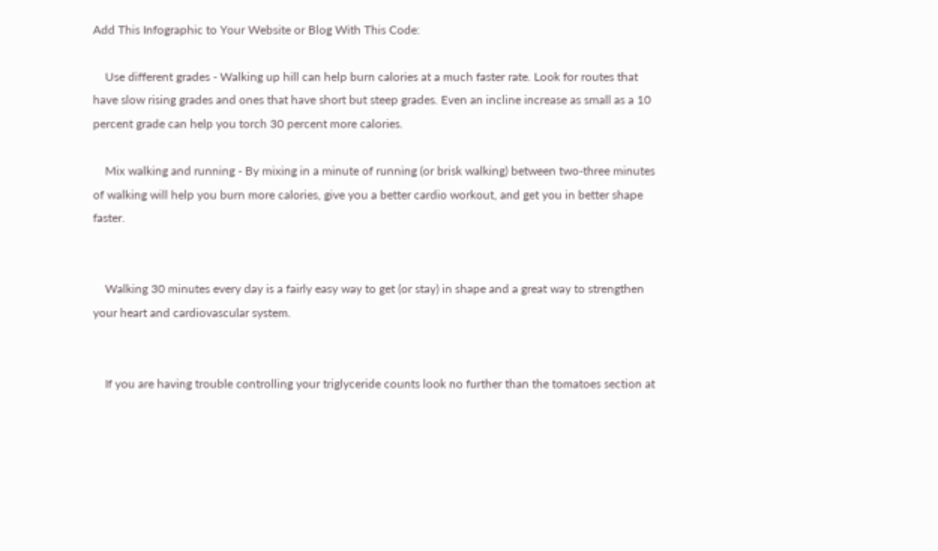Add This Infographic to Your Website or Blog With This Code:

    Use different grades - Walking up hill can help burn calories at a much faster rate. Look for routes that have slow rising grades and ones that have short but steep grades. Even an incline increase as small as a 10 percent grade can help you torch 30 percent more calories.

    Mix walking and running - By mixing in a minute of running (or brisk walking) between two-three minutes of walking will help you burn more calories, give you a better cardio workout, and get you in better shape faster.


    Walking 30 minutes every day is a fairly easy way to get (or stay) in shape and a great way to strengthen your heart and cardiovascular system.


    If you are having trouble controlling your triglyceride counts look no further than the tomatoes section at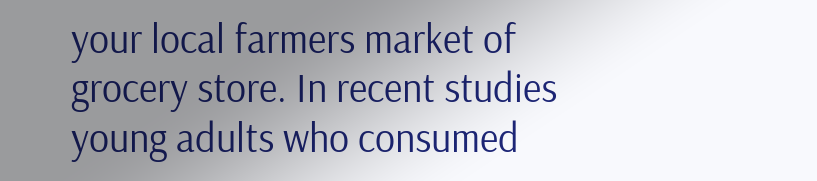your local farmers market of grocery store. In recent studies young adults who consumed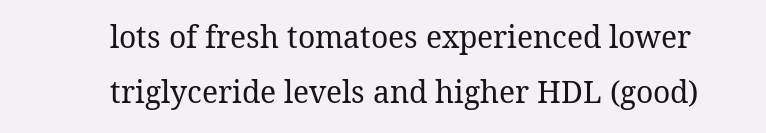lots of fresh tomatoes experienced lower triglyceride levels and higher HDL (good)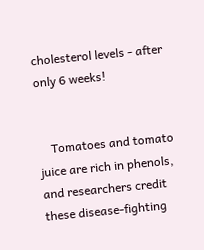cholesterol levels - after only 6 weeks!


    Tomatoes and tomato juice are rich in phenols, and researchers credit these disease-fighting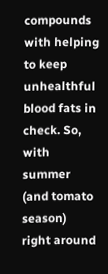compounds with helping to keep unhealthful blood fats in check. So, with summer (and tomato season) right around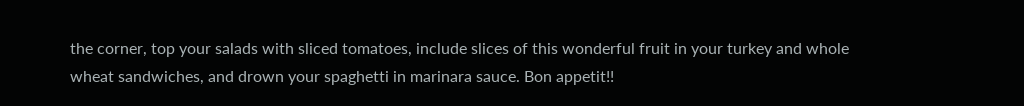the corner, top your salads with sliced tomatoes, include slices of this wonderful fruit in your turkey and whole wheat sandwiches, and drown your spaghetti in marinara sauce. Bon appetit!!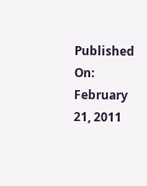Published On: February 21, 2011